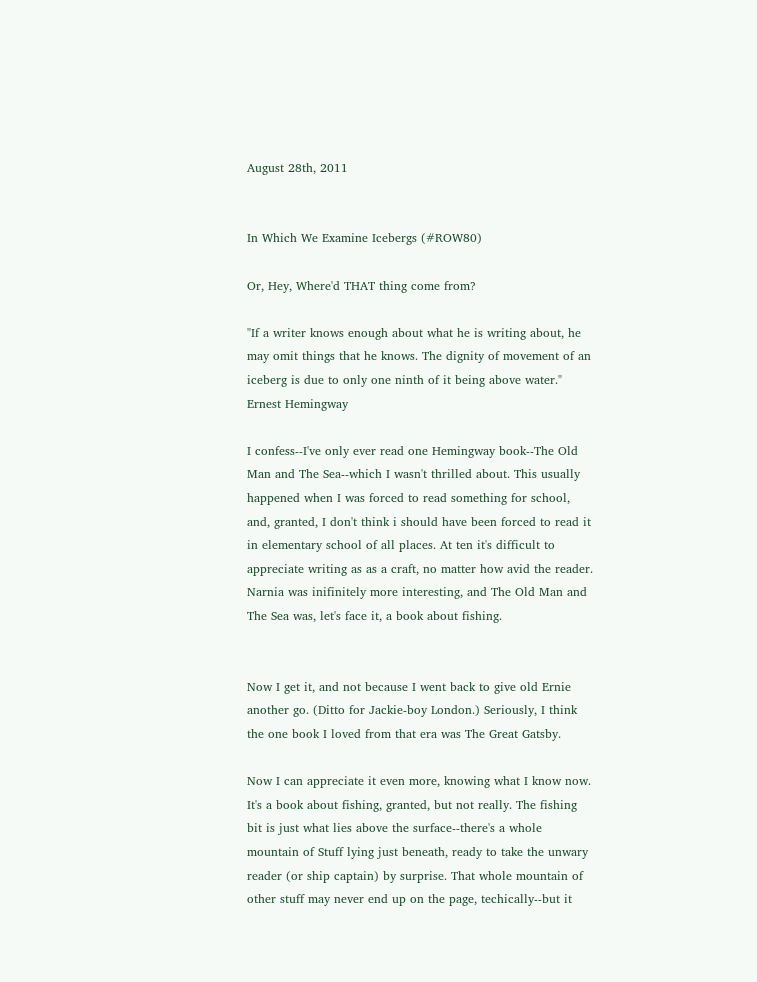August 28th, 2011


In Which We Examine Icebergs (#ROW80)

Or, Hey, Where'd THAT thing come from?

"If a writer knows enough about what he is writing about, he may omit things that he knows. The dignity of movement of an iceberg is due to only one ninth of it being above water." Ernest Hemingway

I confess--I've only ever read one Hemingway book--The Old Man and The Sea--which I wasn't thrilled about. This usually happened when I was forced to read something for school, and, granted, I don't think i should have been forced to read it in elementary school of all places. At ten it's difficult to appreciate writing as as a craft, no matter how avid the reader. Narnia was inifinitely more interesting, and The Old Man and The Sea was, let's face it, a book about fishing.


Now I get it, and not because I went back to give old Ernie another go. (Ditto for Jackie-boy London.) Seriously, I think the one book I loved from that era was The Great Gatsby.

Now I can appreciate it even more, knowing what I know now. It's a book about fishing, granted, but not really. The fishing bit is just what lies above the surface--there's a whole mountain of Stuff lying just beneath, ready to take the unwary reader (or ship captain) by surprise. That whole mountain of other stuff may never end up on the page, techically--but it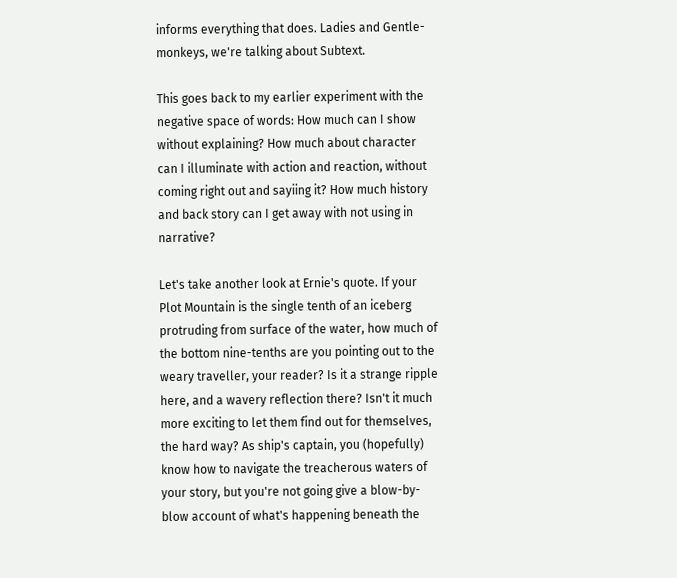informs everything that does. Ladies and Gentle-monkeys, we're talking about Subtext.

This goes back to my earlier experiment with the negative space of words: How much can I show without explaining? How much about character can I illuminate with action and reaction, without coming right out and sayiing it? How much history and back story can I get away with not using in narrative?

Let's take another look at Ernie's quote. If your Plot Mountain is the single tenth of an iceberg protruding from surface of the water, how much of the bottom nine-tenths are you pointing out to the weary traveller, your reader? Is it a strange ripple here, and a wavery reflection there? Isn't it much more exciting to let them find out for themselves, the hard way? As ship's captain, you (hopefully) know how to navigate the treacherous waters of your story, but you're not going give a blow-by-blow account of what's happening beneath the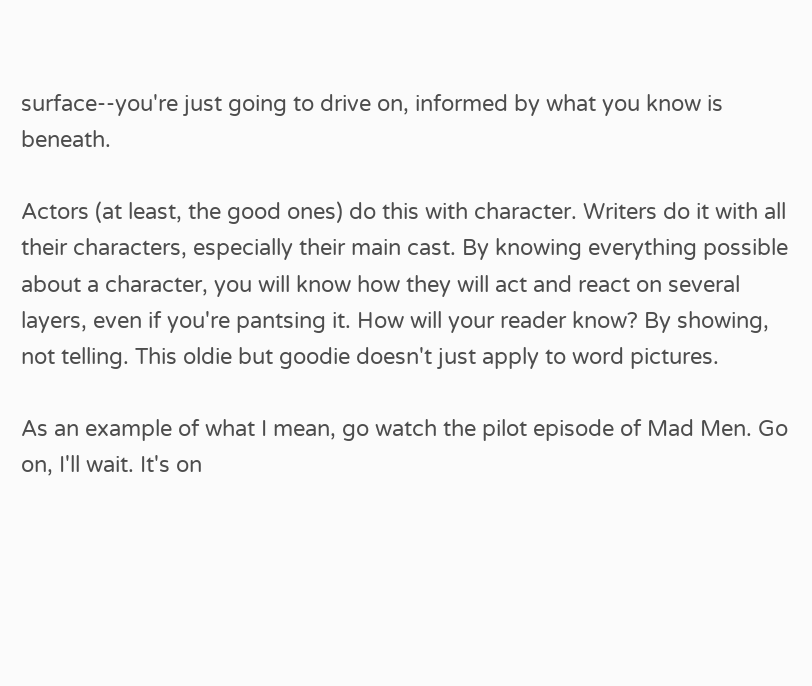surface--you're just going to drive on, informed by what you know is beneath.

Actors (at least, the good ones) do this with character. Writers do it with all their characters, especially their main cast. By knowing everything possible about a character, you will know how they will act and react on several layers, even if you're pantsing it. How will your reader know? By showing, not telling. This oldie but goodie doesn't just apply to word pictures.

As an example of what I mean, go watch the pilot episode of Mad Men. Go on, I'll wait. It's on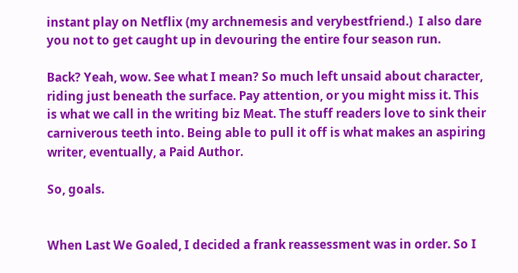instant play on Netflix (my archnemesis and verybestfriend.)  I also dare you not to get caught up in devouring the entire four season run.

Back? Yeah, wow. See what I mean? So much left unsaid about character, riding just beneath the surface. Pay attention, or you might miss it. This is what we call in the writing biz Meat. The stuff readers love to sink their carniverous teeth into. Being able to pull it off is what makes an aspiring writer, eventually, a Paid Author.

So, goals.


When Last We Goaled, I decided a frank reassessment was in order. So I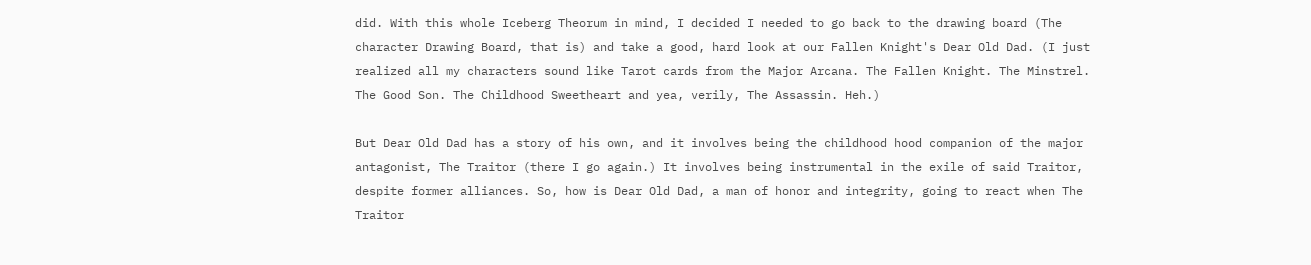did. With this whole Iceberg Theorum in mind, I decided I needed to go back to the drawing board (The character Drawing Board, that is) and take a good, hard look at our Fallen Knight's Dear Old Dad. (I just realized all my characters sound like Tarot cards from the Major Arcana. The Fallen Knight. The Minstrel. The Good Son. The Childhood Sweetheart and yea, verily, The Assassin. Heh.)

But Dear Old Dad has a story of his own, and it involves being the childhood hood companion of the major antagonist, The Traitor (there I go again.) It involves being instrumental in the exile of said Traitor, despite former alliances. So, how is Dear Old Dad, a man of honor and integrity, going to react when The Traitor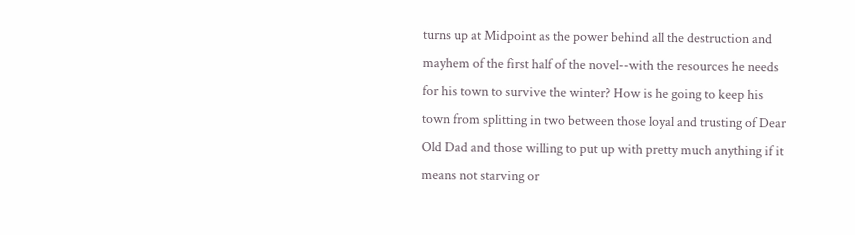turns up at Midpoint as the power behind all the destruction and mayhem of the first half of the novel--with the resources he needs for his town to survive the winter? How is he going to keep his town from splitting in two between those loyal and trusting of Dear Old Dad and those willing to put up with pretty much anything if it means not starving or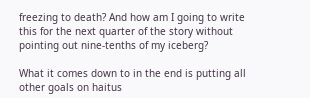freezing to death? And how am I going to write this for the next quarter of the story without pointing out nine-tenths of my iceberg?

What it comes down to in the end is putting all other goals on haitus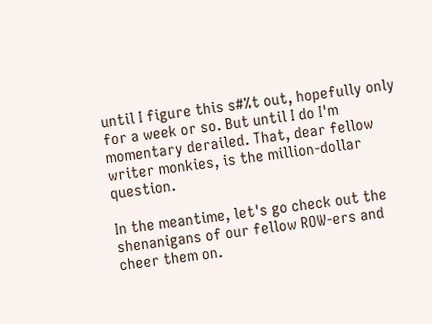until I figure this s#%t out, hopefully only for a week or so. But until I do I'm momentary derailed. That, dear fellow writer monkies, is the million-dollar question.

In the meantime, let's go check out the shenanigans of our fellow ROW-ers and cheer them on.